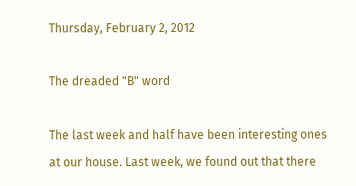Thursday, February 2, 2012

The dreaded "B" word

The last week and half have been interesting ones at our house. Last week, we found out that there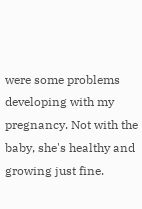were some problems developing with my pregnancy. Not with the baby, she's healthy and growing just fine.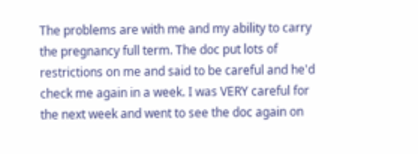The problems are with me and my ability to carry the pregnancy full term. The doc put lots of restrictions on me and said to be careful and he'd check me again in a week. I was VERY careful for the next week and went to see the doc again on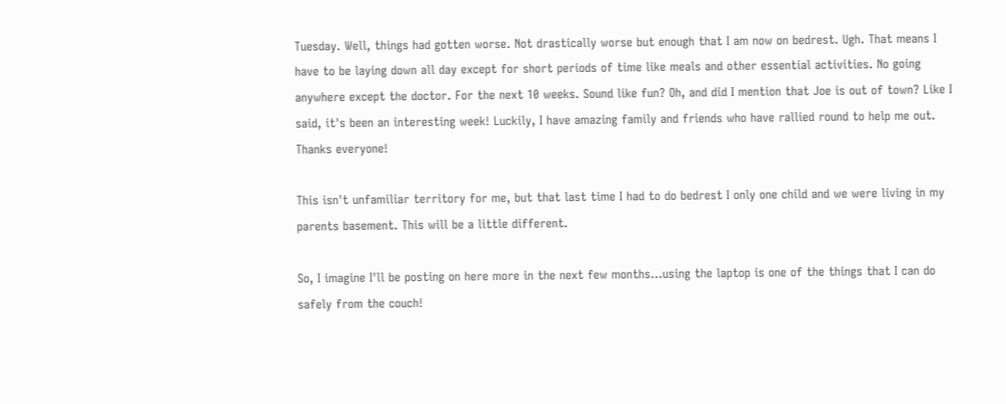Tuesday. Well, things had gotten worse. Not drastically worse but enough that I am now on bedrest. Ugh. That means I have to be laying down all day except for short periods of time like meals and other essential activities. No going anywhere except the doctor. For the next 10 weeks. Sound like fun? Oh, and did I mention that Joe is out of town? Like I said, it's been an interesting week! Luckily, I have amazing family and friends who have rallied round to help me out. Thanks everyone!

This isn't unfamiliar territory for me, but that last time I had to do bedrest I only one child and we were living in my parents basement. This will be a little different.

So, I imagine I'll be posting on here more in the next few months...using the laptop is one of the things that I can do safely from the couch!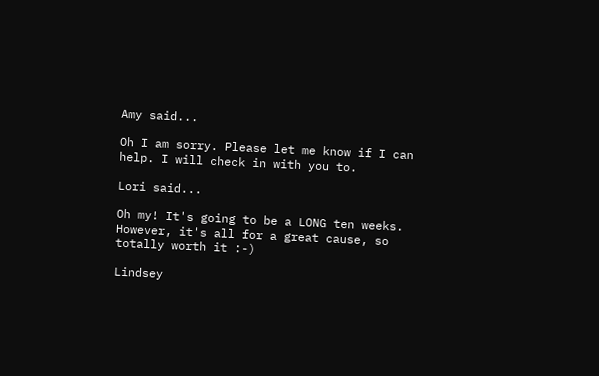Amy said...

Oh I am sorry. Please let me know if I can help. I will check in with you to.

Lori said...

Oh my! It's going to be a LONG ten weeks. However, it's all for a great cause, so totally worth it :-)

Lindsey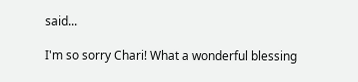said...

I'm so sorry Chari! What a wonderful blessing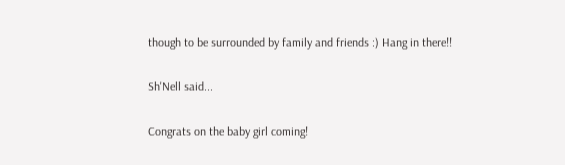though to be surrounded by family and friends :) Hang in there!!

Sh'Nell said...

Congrats on the baby girl coming!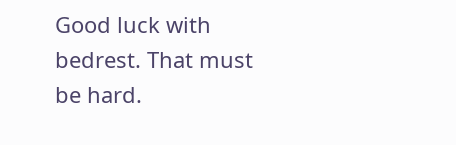Good luck with bedrest. That must be hard.